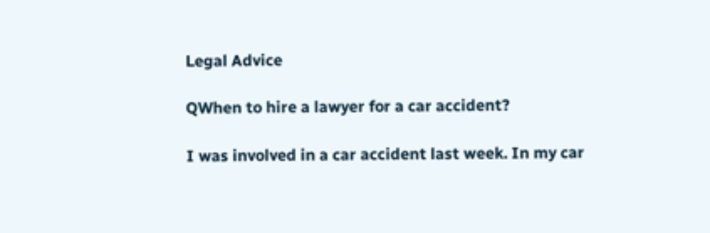Legal Advice

QWhen to hire a lawyer for a car accident?

I was involved in a car accident last week. In my car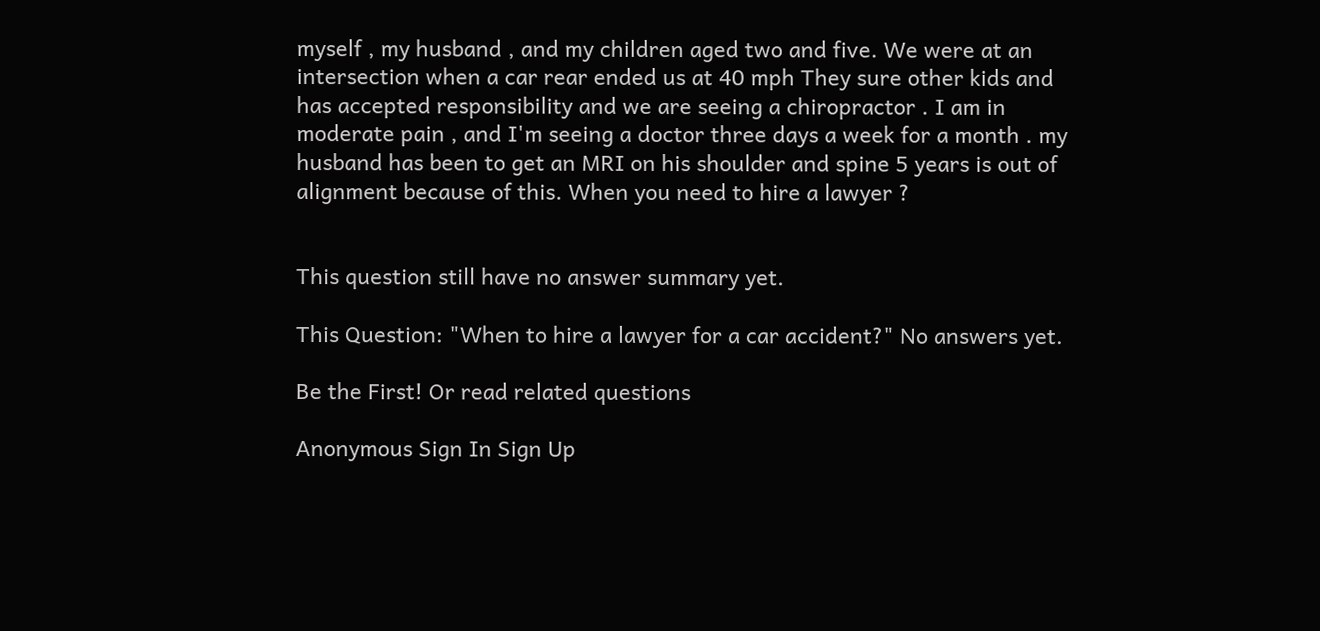myself , my husband , and my children aged two and five. We were at an intersection when a car rear ended us at 40 mph They sure other kids and has accepted responsibility and we are seeing a chiropractor . I am in moderate pain , and I'm seeing a doctor three days a week for a month . my husband has been to get an MRI on his shoulder and spine 5 years is out of alignment because of this. When you need to hire a lawyer ?


This question still have no answer summary yet.

This Question: "When to hire a lawyer for a car accident?" No answers yet.

Be the First! Or read related questions

Anonymous Sign In Sign Up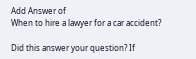Add Answer of
When to hire a lawyer for a car accident?

Did this answer your question? If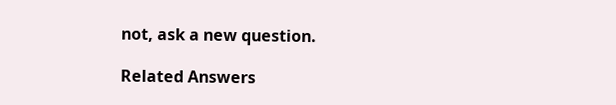not, ask a new question.

Related Answers